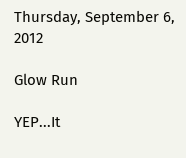Thursday, September 6, 2012

Glow Run

YEP...It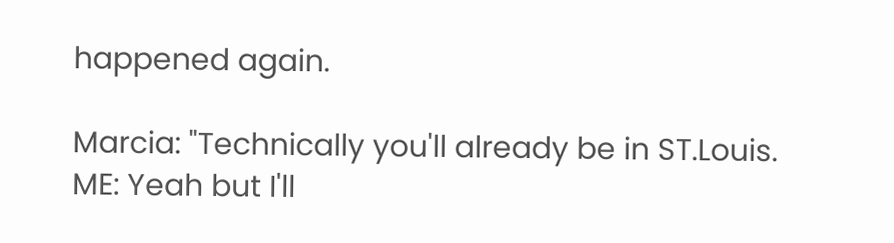happened again.

Marcia: "Technically you'll already be in ST.Louis.
ME: Yeah but I'll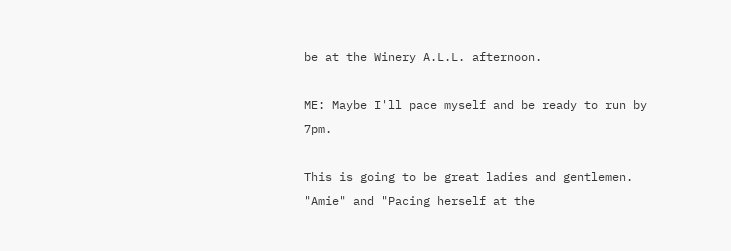be at the Winery A.L.L. afternoon.

ME: Maybe I'll pace myself and be ready to run by 7pm.

This is going to be great ladies and gentlemen. "Amie" and "Pacing herself at the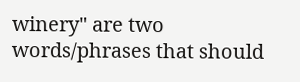winery" are two words/phrases that should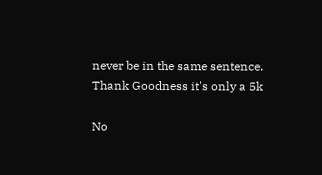never be in the same sentence. Thank Goodness it's only a 5k

No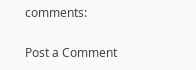comments:

Post a Comment